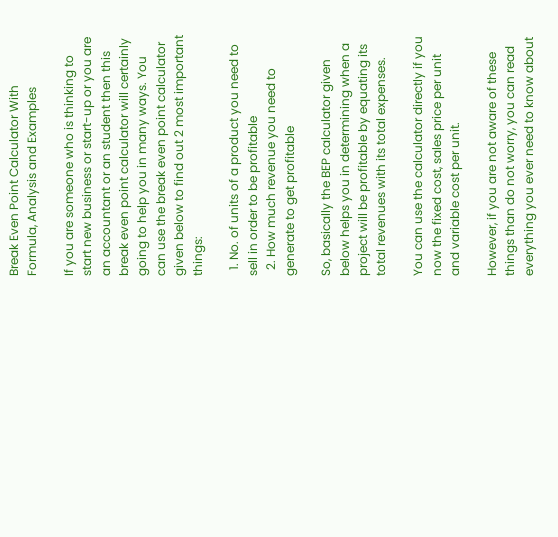Break Even Point Calculator With Formula, Analysis and Examples

If you are someone who is thinking to start new business or start-up or you are an accountant or an student then this break even point calculator will certainly going to help you in many ways. You can use the break even point calculator given below to find out 2 most important things:

  1. No. of units of a product you need to sell in order to be profitable
  2. How much revenue you need to generate to get profitable

So, basically the BEP calculator given below helps you in determining when a project will be profitable by equating its total revenues with its total expenses.

You can use the calculator directly if you now the fixed cost, sales price per unit and variable cost per unit.

However, if you are not aware of these things than do not worry, you can read everything you ever need to know about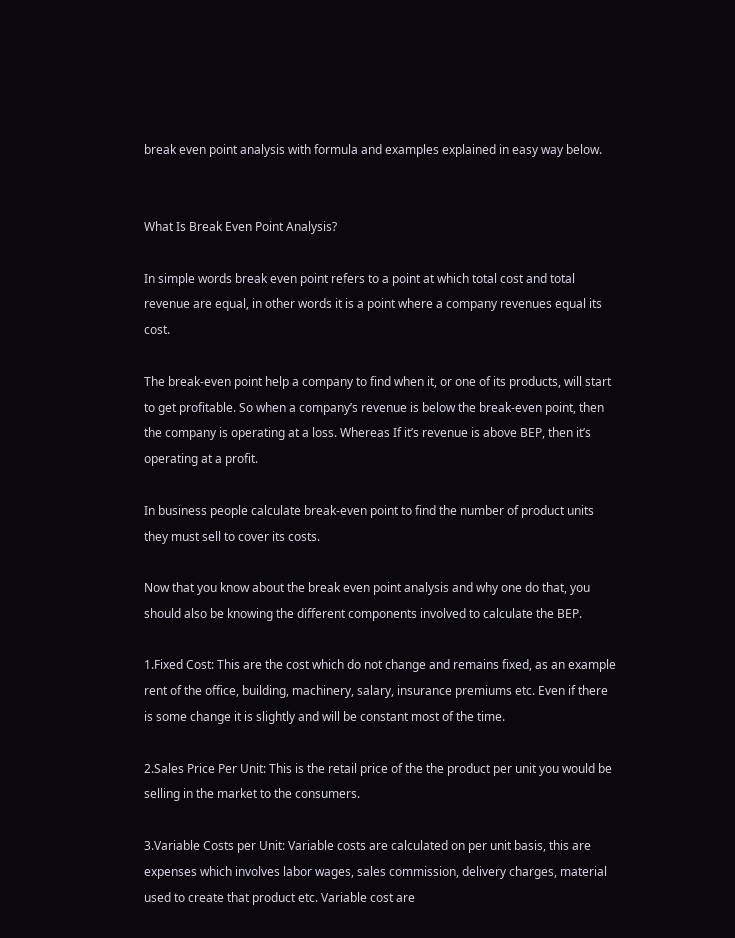break even point analysis with formula and examples explained in easy way below.


What Is Break Even Point Analysis?

In simple words break even point refers to a point at which total cost and total revenue are equal, in other words it is a point where a company revenues equal its cost.

The break-even point help a company to find when it, or one of its products, will start to get profitable. So when a company’s revenue is below the break-even point, then the company is operating at a loss. Whereas If it’s revenue is above BEP, then it’s operating at a profit.

In business people calculate break-even point to find the number of product units they must sell to cover its costs.

Now that you know about the break even point analysis and why one do that, you should also be knowing the different components involved to calculate the BEP.

1.Fixed Cost: This are the cost which do not change and remains fixed, as an example rent of the office, building, machinery, salary, insurance premiums etc. Even if there is some change it is slightly and will be constant most of the time.

2.Sales Price Per Unit: This is the retail price of the the product per unit you would be selling in the market to the consumers.

3.Variable Costs per Unit: Variable costs are calculated on per unit basis, this are expenses which involves labor wages, sales commission, delivery charges, material used to create that product etc. Variable cost are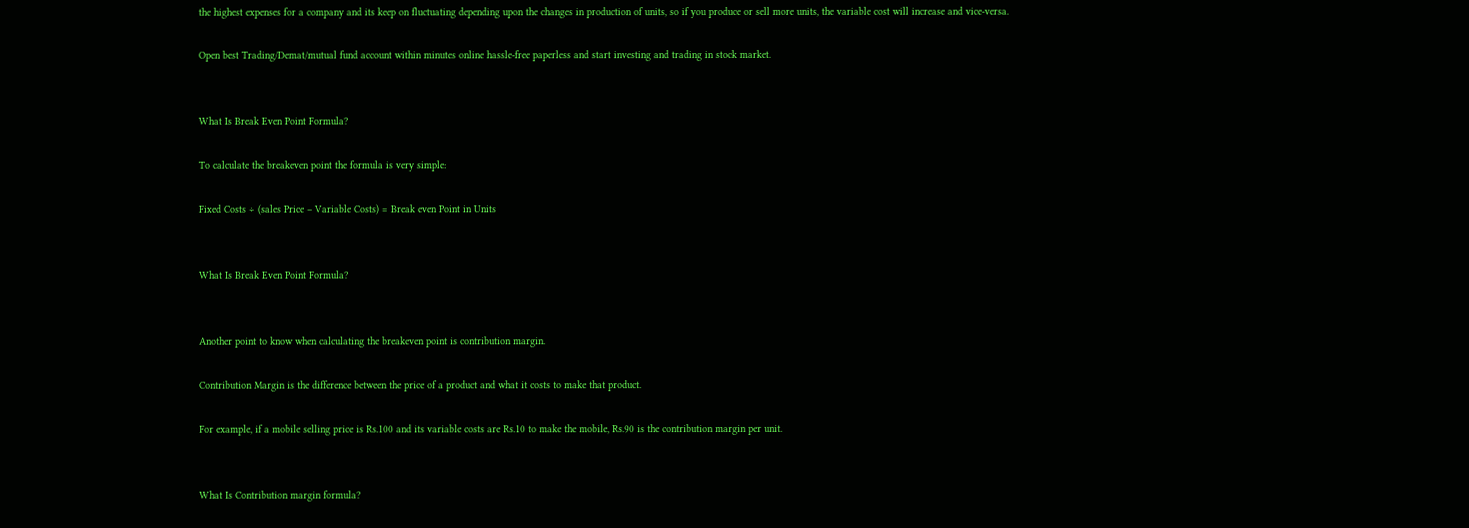the highest expenses for a company and its keep on fluctuating depending upon the changes in production of units, so if you produce or sell more units, the variable cost will increase and vice-versa.

Open best Trading/Demat/mutual fund account within minutes online hassle-free paperless and start investing and trading in stock market.


What Is Break Even Point Formula?

To calculate the breakeven point the formula is very simple:

Fixed Costs ÷ (sales Price – Variable Costs) = Break even Point in Units


What Is Break Even Point Formula?


Another point to know when calculating the breakeven point is contribution margin.

Contribution Margin is the difference between the price of a product and what it costs to make that product.

For example, if a mobile selling price is Rs.100 and its variable costs are Rs.10 to make the mobile, Rs.90 is the contribution margin per unit.


What Is Contribution margin formula?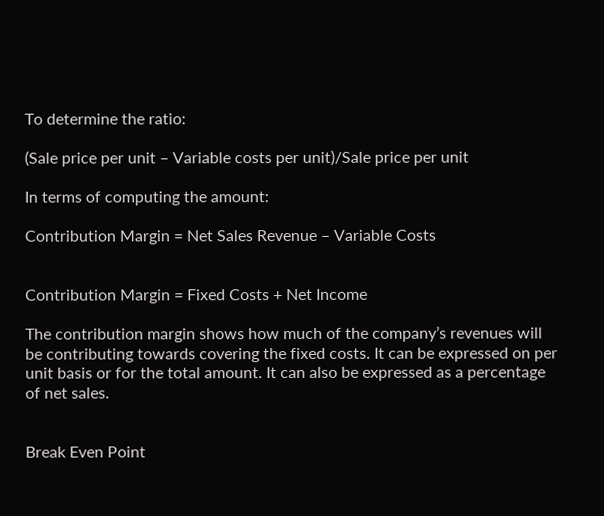To determine the ratio:

(Sale price per unit – Variable costs per unit)/Sale price per unit

In terms of computing the amount:

Contribution Margin = Net Sales Revenue – Variable Costs


Contribution Margin = Fixed Costs + Net Income

The contribution margin shows how much of the company’s revenues will be contributing towards covering the fixed costs. It can be expressed on per unit basis or for the total amount. It can also be expressed as a percentage of net sales.


Break Even Point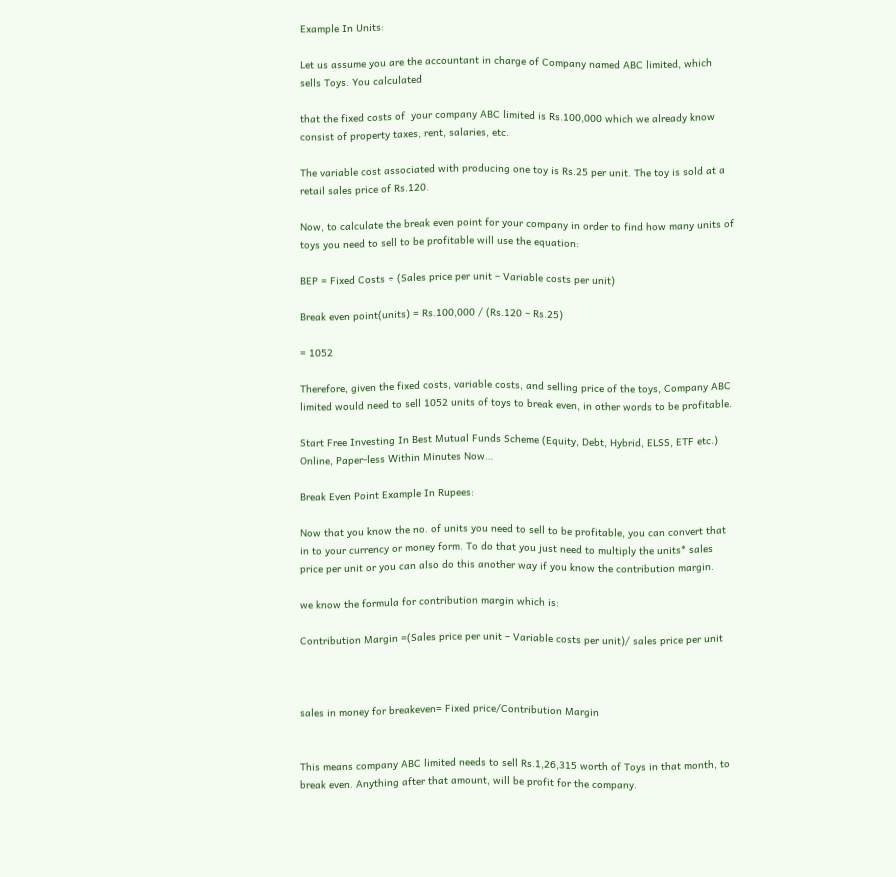Example In Units:

Let us assume you are the accountant in charge of Company named ABC limited, which sells Toys. You calculated

that the fixed costs of  your company ABC limited is Rs.100,000 which we already know consist of property taxes, rent, salaries, etc.

The variable cost associated with producing one toy is Rs.25 per unit. The toy is sold at a retail sales price of Rs.120.

Now, to calculate the break even point for your company in order to find how many units of toys you need to sell to be profitable will use the equation:

BEP = Fixed Costs ÷ (Sales price per unit – Variable costs per unit)

Break even point(units) = Rs.100,000 / (Rs.120 – Rs.25)

= 1052

Therefore, given the fixed costs, variable costs, and selling price of the toys, Company ABC limited would need to sell 1052 units of toys to break even, in other words to be profitable.

Start Free Investing In Best Mutual Funds Scheme (Equity, Debt, Hybrid, ELSS, ETF etc.) Online, Paper-less Within Minutes Now…

Break Even Point Example In Rupees:

Now that you know the no. of units you need to sell to be profitable, you can convert that in to your currency or money form. To do that you just need to multiply the units* sales price per unit or you can also do this another way if you know the contribution margin.

we know the formula for contribution margin which is:

Contribution Margin =(Sales price per unit – Variable costs per unit)/ sales price per unit



sales in money for breakeven= Fixed price/Contribution Margin


This means company ABC limited needs to sell Rs.1,26,315 worth of Toys in that month, to break even. Anything after that amount, will be profit for the company.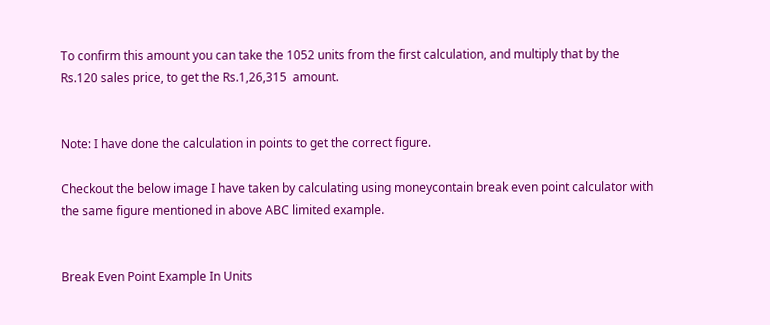To confirm this amount you can take the 1052 units from the first calculation, and multiply that by the Rs.120 sales price, to get the Rs.1,26,315  amount.


Note: I have done the calculation in points to get the correct figure.

Checkout the below image I have taken by calculating using moneycontain break even point calculator with the same figure mentioned in above ABC limited example.


Break Even Point Example In Units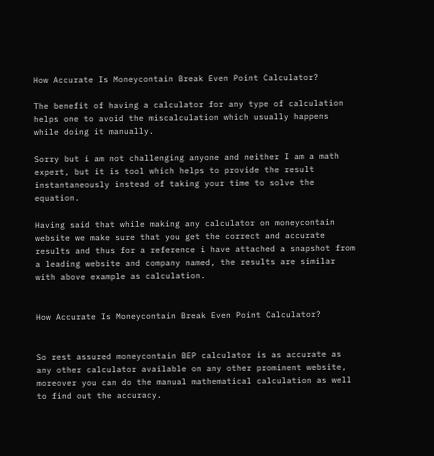How Accurate Is Moneycontain Break Even Point Calculator?

The benefit of having a calculator for any type of calculation helps one to avoid the miscalculation which usually happens while doing it manually.

Sorry but i am not challenging anyone and neither I am a math expert, but it is tool which helps to provide the result instantaneously instead of taking your time to solve the equation.

Having said that while making any calculator on moneycontain website we make sure that you get the correct and accurate results and thus for a reference i have attached a snapshot from a leading website and company named, the results are similar with above example as calculation.


How Accurate Is Moneycontain Break Even Point Calculator?


So rest assured moneycontain BEP calculator is as accurate as any other calculator available on any other prominent website, moreover you can do the manual mathematical calculation as well to find out the accuracy.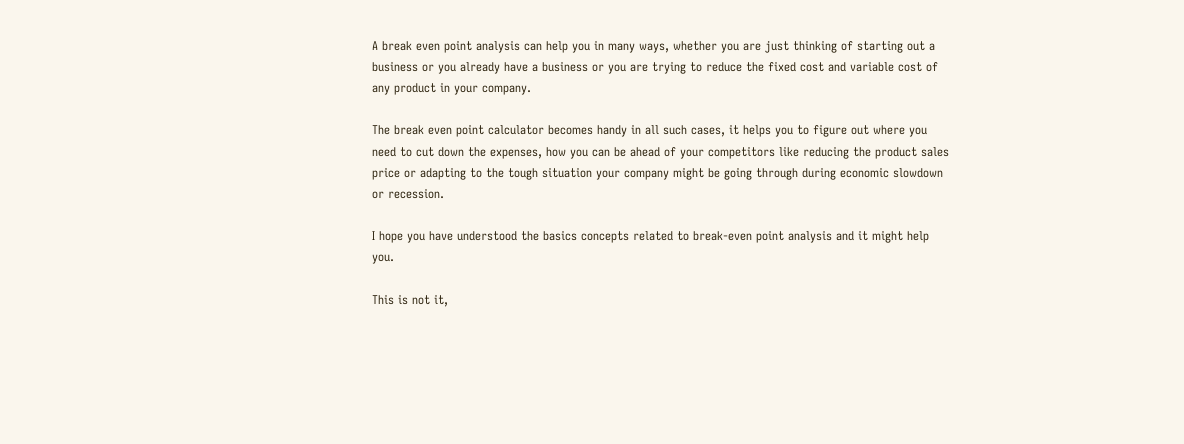A break even point analysis can help you in many ways, whether you are just thinking of starting out a business or you already have a business or you are trying to reduce the fixed cost and variable cost of any product in your company.

The break even point calculator becomes handy in all such cases, it helps you to figure out where you need to cut down the expenses, how you can be ahead of your competitors like reducing the product sales price or adapting to the tough situation your company might be going through during economic slowdown or recession.

I hope you have understood the basics concepts related to break-even point analysis and it might help you.

This is not it,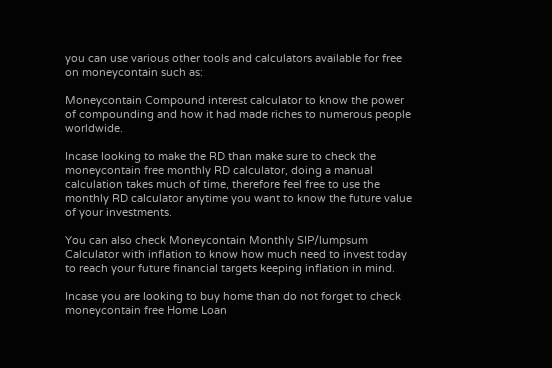you can use various other tools and calculators available for free on moneycontain such as:

Moneycontain Compound interest calculator to know the power of compounding and how it had made riches to numerous people worldwide.

Incase looking to make the RD than make sure to check the moneycontain free monthly RD calculator, doing a manual calculation takes much of time, therefore feel free to use the monthly RD calculator anytime you want to know the future value of your investments.

You can also check Moneycontain Monthly SIP/lumpsum Calculator with inflation to know how much need to invest today to reach your future financial targets keeping inflation in mind.

Incase you are looking to buy home than do not forget to check moneycontain free Home Loan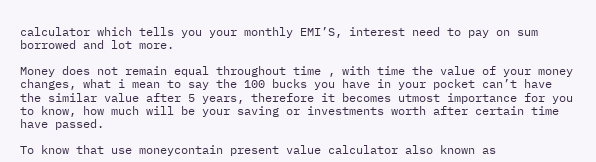calculator which tells you your monthly EMI’S, interest need to pay on sum borrowed and lot more.

Money does not remain equal throughout time , with time the value of your money changes, what i mean to say the 100 bucks you have in your pocket can’t have the similar value after 5 years, therefore it becomes utmost importance for you to know, how much will be your saving or investments worth after certain time have passed.

To know that use moneycontain present value calculator also known as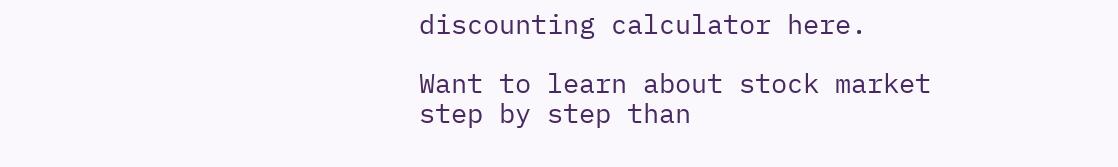discounting calculator here.

Want to learn about stock market step by step than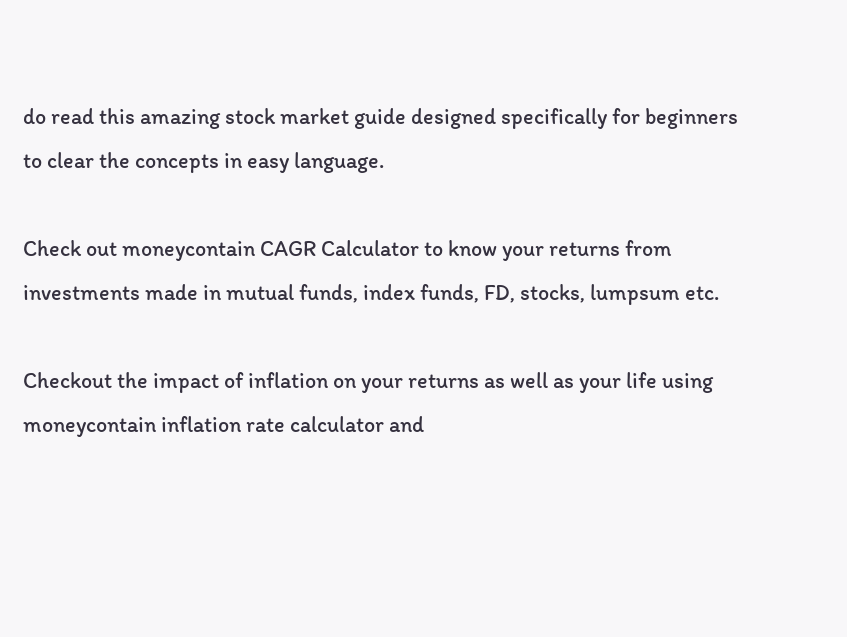do read this amazing stock market guide designed specifically for beginners to clear the concepts in easy language.

Check out moneycontain CAGR Calculator to know your returns from investments made in mutual funds, index funds, FD, stocks, lumpsum etc.

Checkout the impact of inflation on your returns as well as your life using moneycontain inflation rate calculator and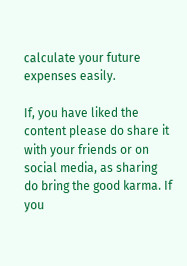calculate your future expenses easily.

If, you have liked the content please do share it with your friends or on social media, as sharing do bring the good karma. If you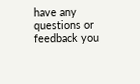have any questions or feedback you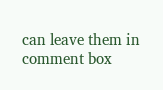can leave them in comment box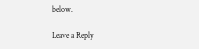below.

Leave a Reply